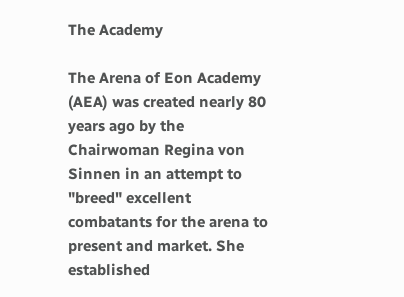The Academy

The Arena of Eon Academy (AEA) was created nearly 80 years ago by the Chairwoman Regina von Sinnen in an attempt to "breed" excellent combatants for the arena to present and market. She established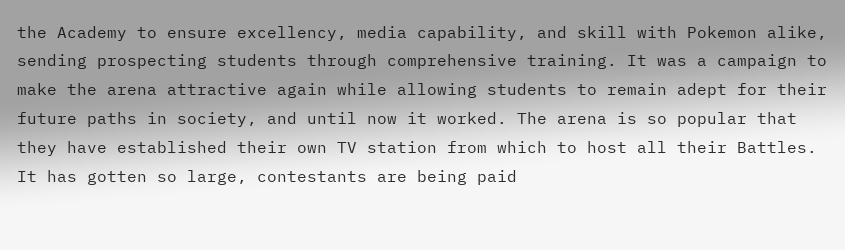the Academy to ensure excellency, media capability, and skill with Pokemon alike, sending prospecting students through comprehensive training. It was a campaign to make the arena attractive again while allowing students to remain adept for their future paths in society, and until now it worked. The arena is so popular that they have established their own TV station from which to host all their Battles. It has gotten so large, contestants are being paid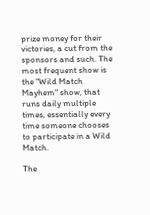prize money for their victories, a cut from the sponsors and such. The most frequent show is the "Wild Match Mayhem" show, that runs daily multiple times, essentially every time someone chooses to participate in a Wild Match.

The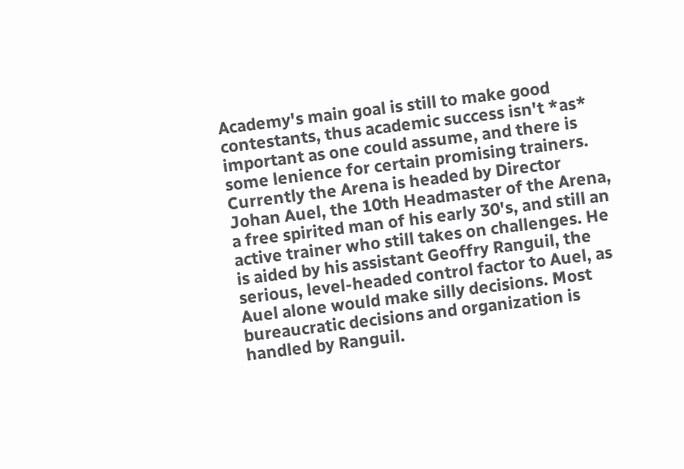Academy's main goal is still to make good contestants, thus academic success isn't *as* important as one could assume, and there is some lenience for certain promising trainers. Currently the Arena is headed by Director Johan Auel, the 10th Headmaster of the Arena, a free spirited man of his early 30's, and still an active trainer who still takes on challenges. He is aided by his assistant Geoffry Ranguil, the serious, level-headed control factor to Auel, as Auel alone would make silly decisions. Most bureaucratic decisions and organization is handled by Ranguil.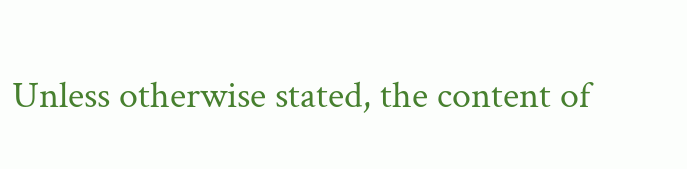Unless otherwise stated, the content of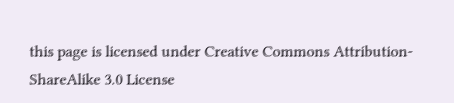this page is licensed under Creative Commons Attribution-ShareAlike 3.0 License